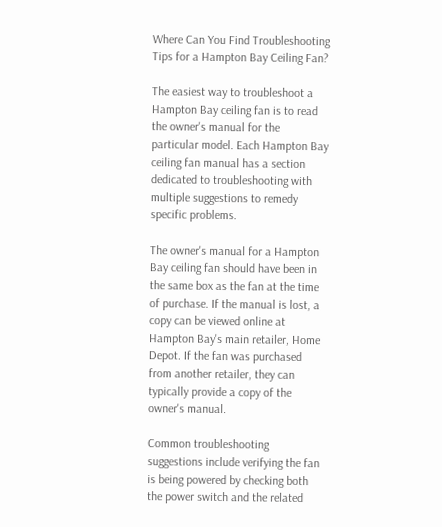Where Can You Find Troubleshooting Tips for a Hampton Bay Ceiling Fan?

The easiest way to troubleshoot a Hampton Bay ceiling fan is to read the owner's manual for the particular model. Each Hampton Bay ceiling fan manual has a section dedicated to troubleshooting with multiple suggestions to remedy specific problems.

The owner's manual for a Hampton Bay ceiling fan should have been in the same box as the fan at the time of purchase. If the manual is lost, a copy can be viewed online at Hampton Bay's main retailer, Home Depot. If the fan was purchased from another retailer, they can typically provide a copy of the owner's manual.

Common troubleshooting suggestions include verifying the fan is being powered by checking both the power switch and the related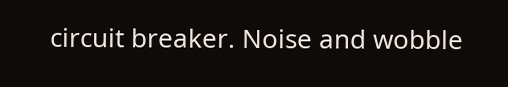circuit breaker. Noise and wobble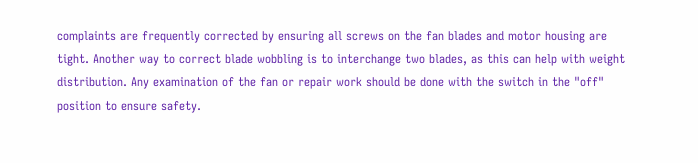complaints are frequently corrected by ensuring all screws on the fan blades and motor housing are tight. Another way to correct blade wobbling is to interchange two blades, as this can help with weight distribution. Any examination of the fan or repair work should be done with the switch in the "off" position to ensure safety.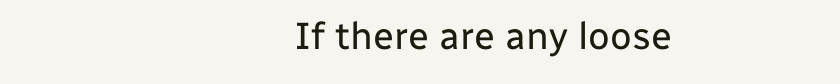If there are any loose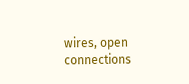wires, open connections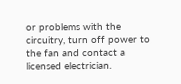or problems with the circuitry, turn off power to the fan and contact a licensed electrician.